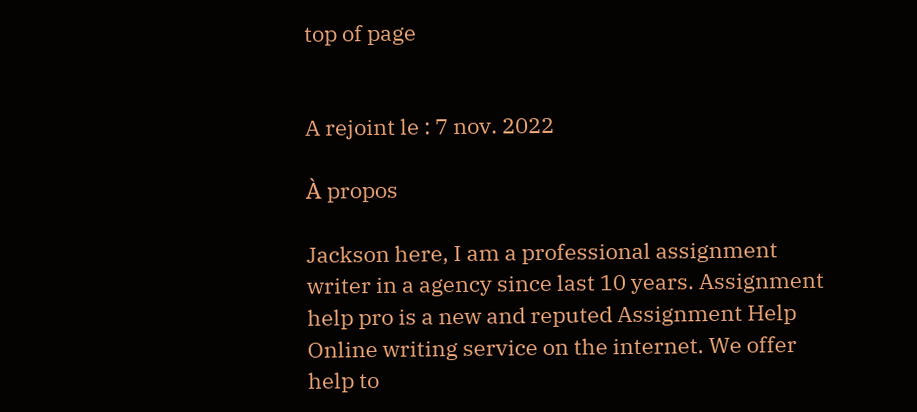top of page


A rejoint le : 7 nov. 2022

À propos

Jackson here, I am a professional assignment writer in a agency since last 10 years. Assignment help pro is a new and reputed Assignment Help Online writing service on the internet. We offer help to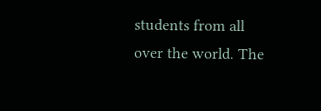students from all over the world. The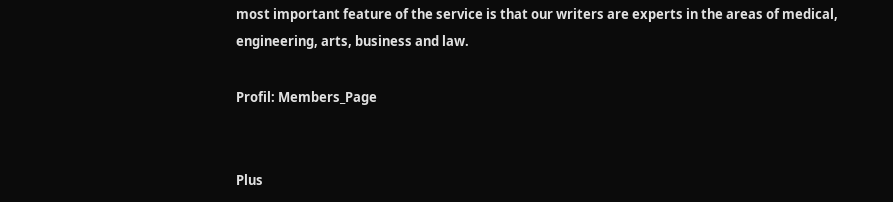most important feature of the service is that our writers are experts in the areas of medical, engineering, arts, business and law.

Profil: Members_Page


Plus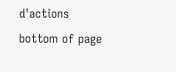d'actions
bottom of page